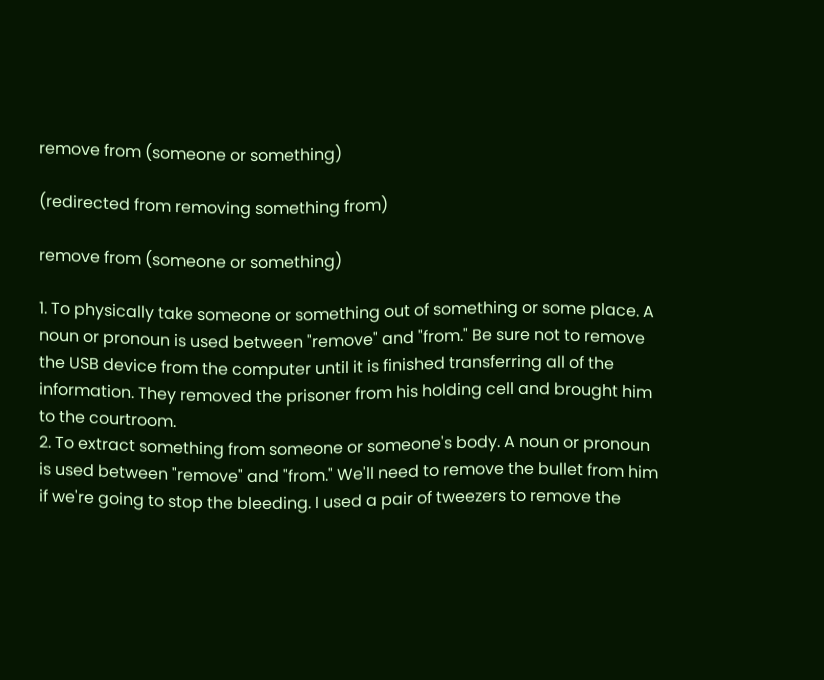remove from (someone or something)

(redirected from removing something from)

remove from (someone or something)

1. To physically take someone or something out of something or some place. A noun or pronoun is used between "remove" and "from." Be sure not to remove the USB device from the computer until it is finished transferring all of the information. They removed the prisoner from his holding cell and brought him to the courtroom.
2. To extract something from someone or someone's body. A noun or pronoun is used between "remove" and "from." We'll need to remove the bullet from him if we're going to stop the bleeding. I used a pair of tweezers to remove the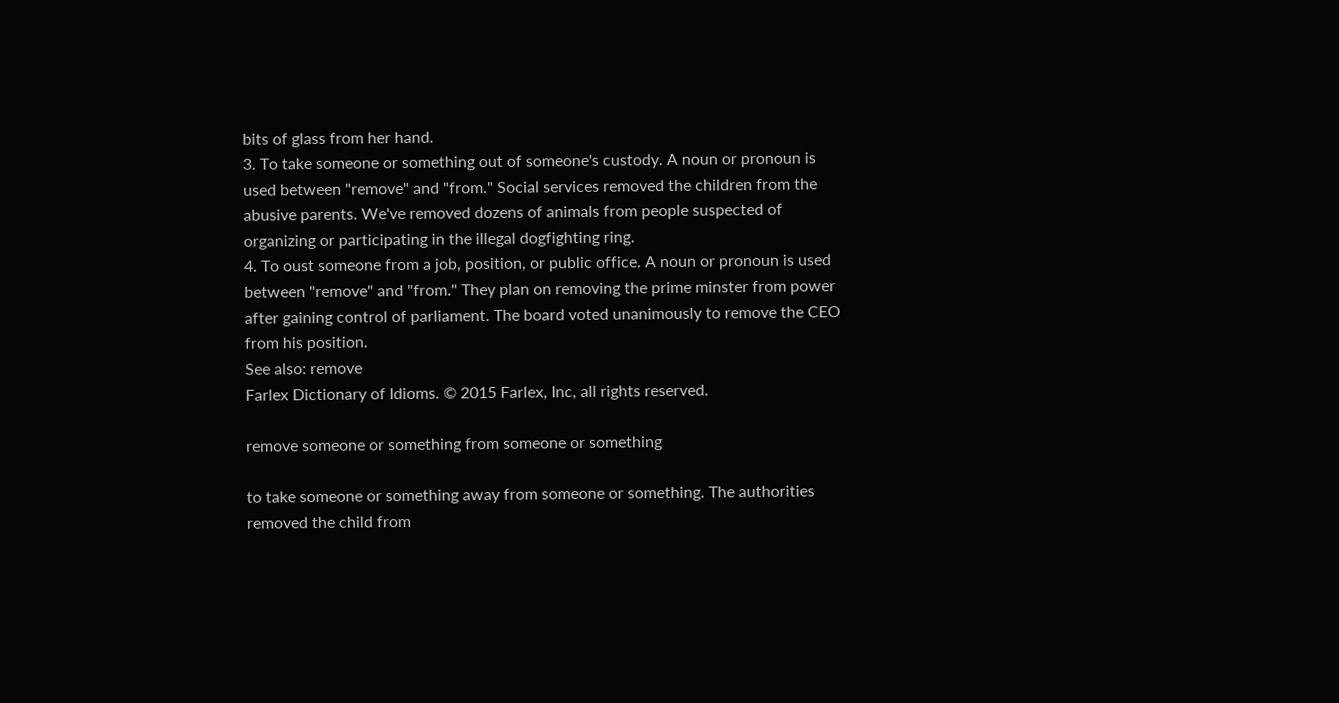bits of glass from her hand.
3. To take someone or something out of someone's custody. A noun or pronoun is used between "remove" and "from." Social services removed the children from the abusive parents. We've removed dozens of animals from people suspected of organizing or participating in the illegal dogfighting ring.
4. To oust someone from a job, position, or public office. A noun or pronoun is used between "remove" and "from." They plan on removing the prime minster from power after gaining control of parliament. The board voted unanimously to remove the CEO from his position.
See also: remove
Farlex Dictionary of Idioms. © 2015 Farlex, Inc, all rights reserved.

remove someone or something from someone or something

to take someone or something away from someone or something. The authorities removed the child from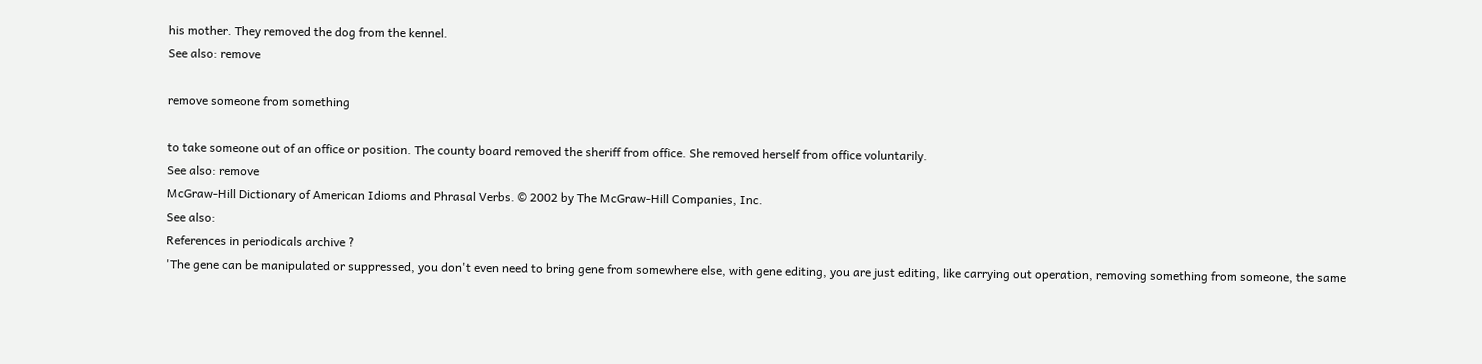his mother. They removed the dog from the kennel.
See also: remove

remove someone from something

to take someone out of an office or position. The county board removed the sheriff from office. She removed herself from office voluntarily.
See also: remove
McGraw-Hill Dictionary of American Idioms and Phrasal Verbs. © 2002 by The McGraw-Hill Companies, Inc.
See also:
References in periodicals archive ?
'The gene can be manipulated or suppressed, you don't even need to bring gene from somewhere else, with gene editing, you are just editing, like carrying out operation, removing something from someone, the same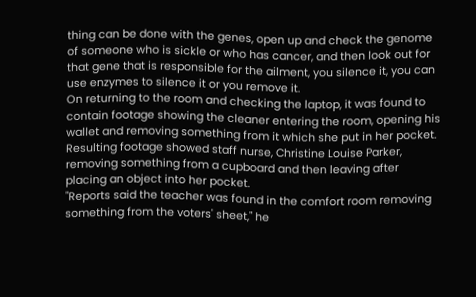thing can be done with the genes, open up and check the genome of someone who is sickle or who has cancer, and then look out for that gene that is responsible for the ailment, you silence it, you can use enzymes to silence it or you remove it.
On returning to the room and checking the laptop, it was found to contain footage showing the cleaner entering the room, opening his wallet and removing something from it which she put in her pocket.
Resulting footage showed staff nurse, Christine Louise Parker, removing something from a cupboard and then leaving after placing an object into her pocket.
"Reports said the teacher was found in the comfort room removing something from the voters' sheet," he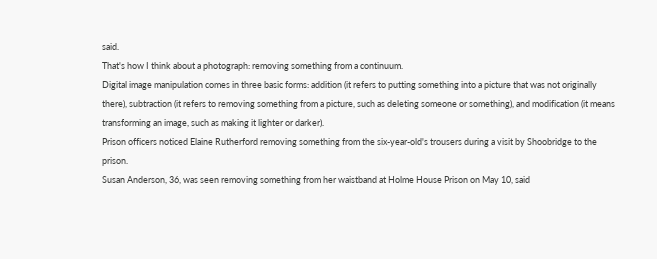said.
That's how I think about a photograph: removing something from a continuum.
Digital image manipulation comes in three basic forms: addition (it refers to putting something into a picture that was not originally there), subtraction (it refers to removing something from a picture, such as deleting someone or something), and modification (it means transforming an image, such as making it lighter or darker).
Prison officers noticed Elaine Rutherford removing something from the six-year-old's trousers during a visit by Shoobridge to the prison.
Susan Anderson, 36, was seen removing something from her waistband at Holme House Prison on May 10, said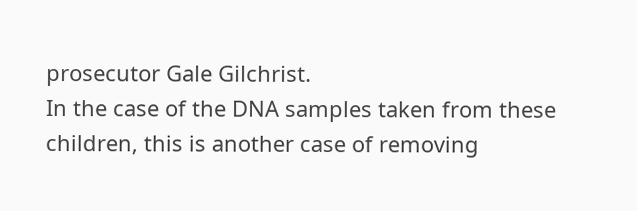prosecutor Gale Gilchrist.
In the case of the DNA samples taken from these children, this is another case of removing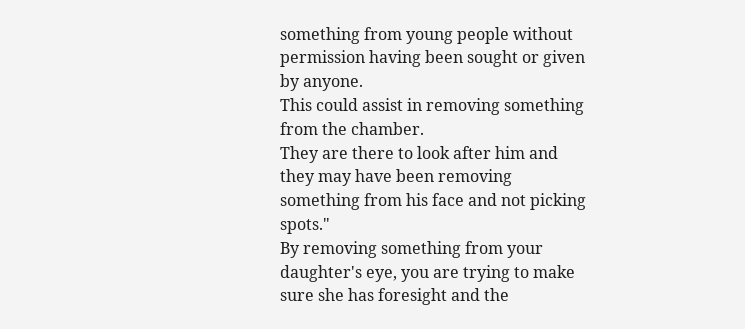something from young people without permission having been sought or given by anyone.
This could assist in removing something from the chamber.
They are there to look after him and they may have been removing something from his face and not picking spots."
By removing something from your daughter's eye, you are trying to make sure she has foresight and the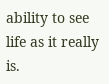ability to see life as it really is.